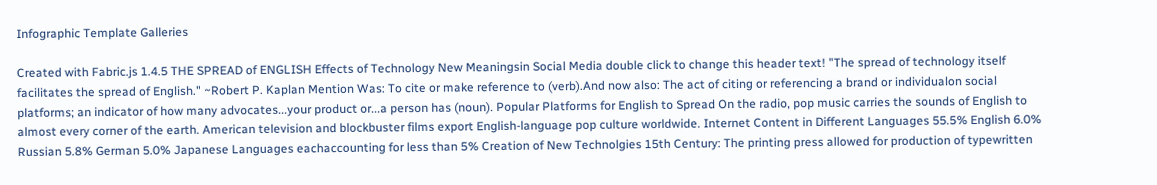Infographic Template Galleries

Created with Fabric.js 1.4.5 THE SPREAD of ENGLISH Effects of Technology New Meaningsin Social Media double click to change this header text! "The spread of technology itself facilitates the spread of English." ~Robert P. Kaplan Mention Was: To cite or make reference to (verb).And now also: The act of citing or referencing a brand or individualon social platforms; an indicator of how many advocates...your product or...a person has (noun). Popular Platforms for English to Spread On the radio, pop music carries the sounds of English to almost every corner of the earth. American television and blockbuster films export English-language pop culture worldwide. Internet Content in Different Languages 55.5% English 6.0% Russian 5.8% German 5.0% Japanese Languages eachaccounting for less than 5% Creation of New Technolgies 15th Century: The printing press allowed for production of typewritten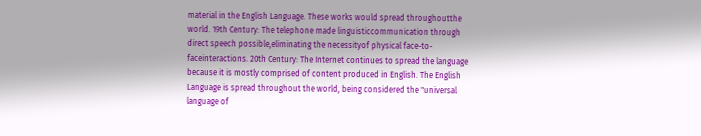material in the English Language. These works would spread throughoutthe world. 19th Century: The telephone made linguisticcommunication through direct speech possible,eliminating the necessityof physical face-to-faceinteractions. 20th Century: The Internet continues to spread the language because it is mostly comprised of content produced in English. The English Language is spread throughout the world, being considered the "universal language of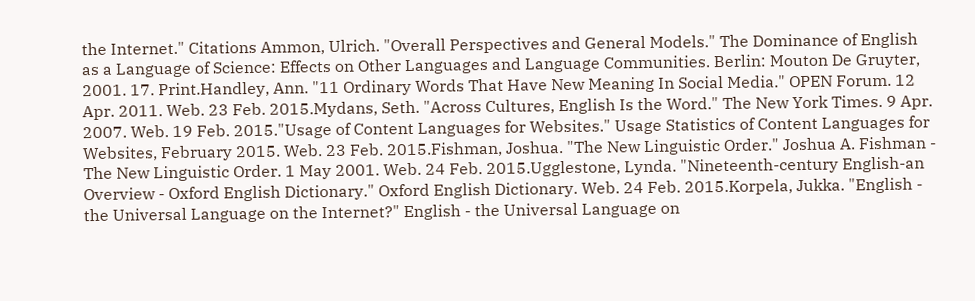the Internet." Citations Ammon, Ulrich. "Overall Perspectives and General Models." The Dominance of English as a Language of Science: Effects on Other Languages and Language Communities. Berlin: Mouton De Gruyter, 2001. 17. Print.Handley, Ann. "11 Ordinary Words That Have New Meaning In Social Media." OPEN Forum. 12 Apr. 2011. Web. 23 Feb. 2015.Mydans, Seth. "Across Cultures, English Is the Word." The New York Times. 9 Apr. 2007. Web. 19 Feb. 2015."Usage of Content Languages for Websites." Usage Statistics of Content Languages for Websites, February 2015. Web. 23 Feb. 2015.Fishman, Joshua. "The New Linguistic Order." Joshua A. Fishman - The New Linguistic Order. 1 May 2001. Web. 24 Feb. 2015.Ugglestone, Lynda. "Nineteenth-century English-an Overview - Oxford English Dictionary." Oxford English Dictionary. Web. 24 Feb. 2015.Korpela, Jukka. "English - the Universal Language on the Internet?" English - the Universal Language on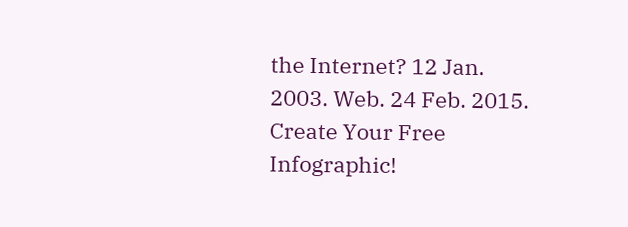the Internet? 12 Jan. 2003. Web. 24 Feb. 2015.
Create Your Free Infographic!